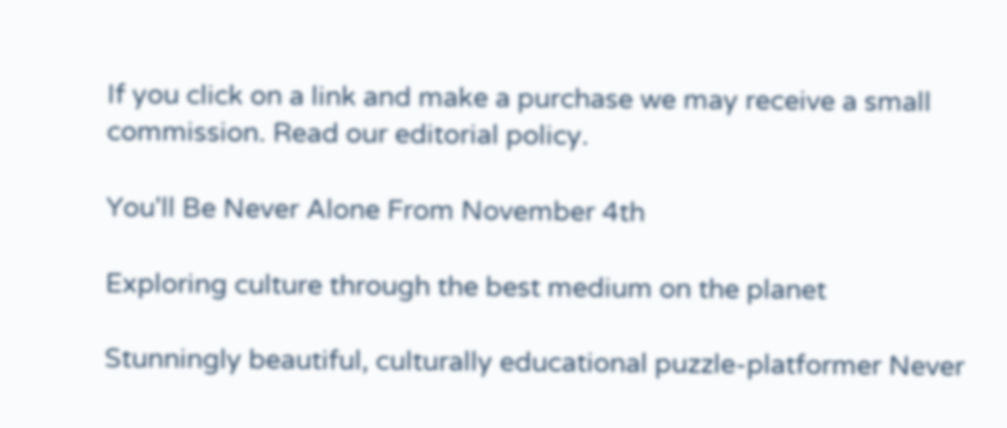If you click on a link and make a purchase we may receive a small commission. Read our editorial policy.

You'll Be Never Alone From November 4th

Exploring culture through the best medium on the planet

Stunningly beautiful, culturally educational puzzle-platformer Never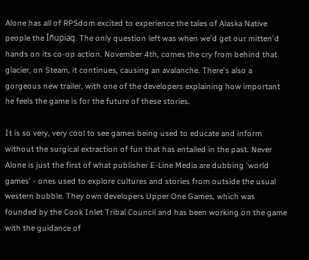Alone has all of RPSdom excited to experience the tales of Alaska Native people the Iñupiaq. The only question left was when we'd get our mitten'd hands on its co-op action. November 4th, comes the cry from behind that glacier, on Steam, it continues, causing an avalanche. There's also a gorgeous new trailer, with one of the developers explaining how important he feels the game is for the future of these stories.

It is so very, very cool to see games being used to educate and inform without the surgical extraction of fun that has entailed in the past. Never Alone is just the first of what publisher E-Line Media are dubbing 'world games' - ones used to explore cultures and stories from outside the usual western bubble. They own developers Upper One Games, which was founded by the Cook Inlet Tribal Council and has been working on the game with the guidance of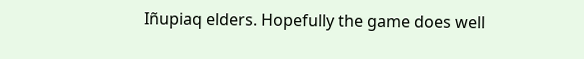Iñupiaq elders. Hopefully the game does well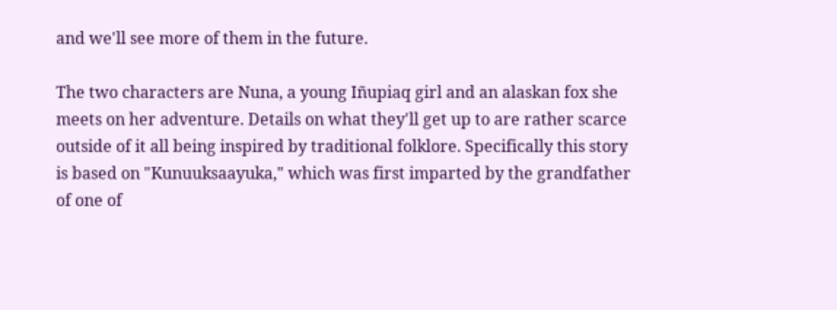and we'll see more of them in the future.

The two characters are Nuna, a young Iñupiaq girl and an alaskan fox she meets on her adventure. Details on what they'll get up to are rather scarce outside of it all being inspired by traditional folklore. Specifically this story is based on "Kunuuksaayuka," which was first imparted by the grandfather of one of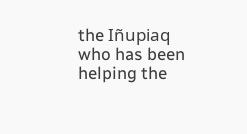the Iñupiaq who has been helping the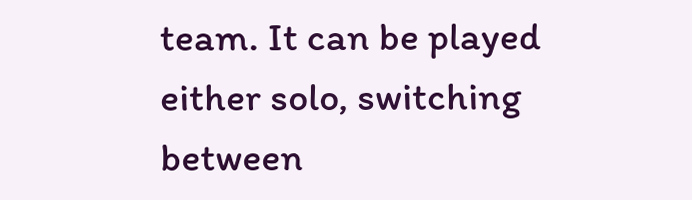team. It can be played either solo, switching between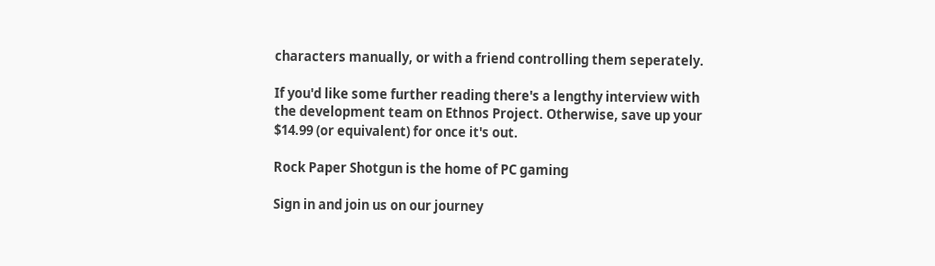characters manually, or with a friend controlling them seperately.

If you'd like some further reading there's a lengthy interview with the development team on Ethnos Project. Otherwise, save up your $14.99 (or equivalent) for once it's out.

Rock Paper Shotgun is the home of PC gaming

Sign in and join us on our journey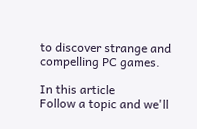to discover strange and compelling PC games.

In this article
Follow a topic and we'll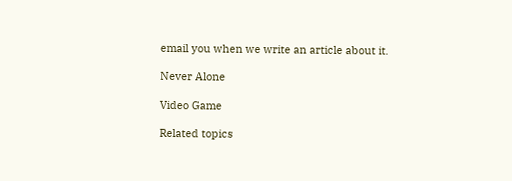email you when we write an article about it.

Never Alone

Video Game

Related topics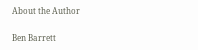About the Author

Ben Barrett